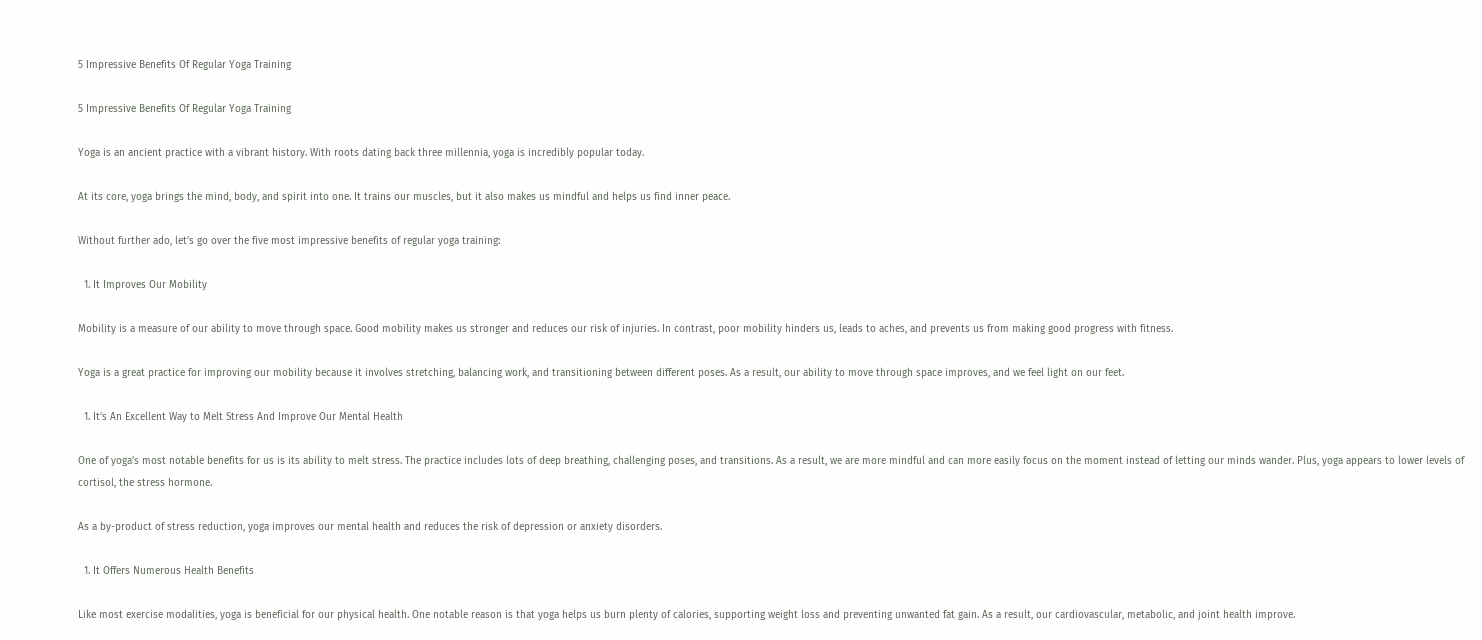5 Impressive Benefits Of Regular Yoga Training

5 Impressive Benefits Of Regular Yoga Training

Yoga is an ancient practice with a vibrant history. With roots dating back three millennia, yoga is incredibly popular today.

At its core, yoga brings the mind, body, and spirit into one. It trains our muscles, but it also makes us mindful and helps us find inner peace.

Without further ado, let’s go over the five most impressive benefits of regular yoga training:

  1. It Improves Our Mobility

Mobility is a measure of our ability to move through space. Good mobility makes us stronger and reduces our risk of injuries. In contrast, poor mobility hinders us, leads to aches, and prevents us from making good progress with fitness.

Yoga is a great practice for improving our mobility because it involves stretching, balancing work, and transitioning between different poses. As a result, our ability to move through space improves, and we feel light on our feet.

  1. It’s An Excellent Way to Melt Stress And Improve Our Mental Health

One of yoga’s most notable benefits for us is its ability to melt stress. The practice includes lots of deep breathing, challenging poses, and transitions. As a result, we are more mindful and can more easily focus on the moment instead of letting our minds wander. Plus, yoga appears to lower levels of cortisol, the stress hormone.

As a by-product of stress reduction, yoga improves our mental health and reduces the risk of depression or anxiety disorders.

  1. It Offers Numerous Health Benefits

Like most exercise modalities, yoga is beneficial for our physical health. One notable reason is that yoga helps us burn plenty of calories, supporting weight loss and preventing unwanted fat gain. As a result, our cardiovascular, metabolic, and joint health improve.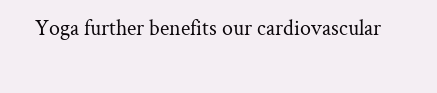Yoga further benefits our cardiovascular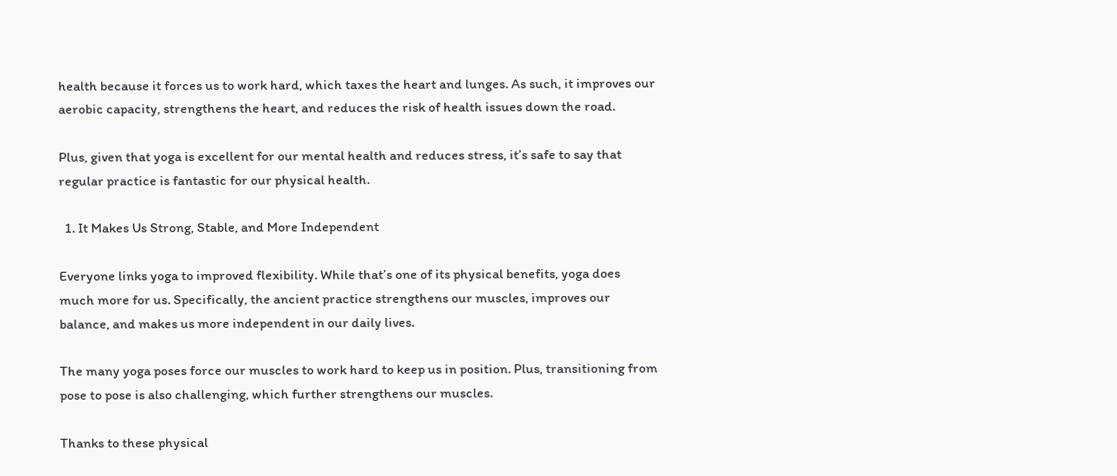health because it forces us to work hard, which taxes the heart and lunges. As such, it improves our aerobic capacity, strengthens the heart, and reduces the risk of health issues down the road.

Plus, given that yoga is excellent for our mental health and reduces stress, it’s safe to say that regular practice is fantastic for our physical health.

  1. It Makes Us Strong, Stable, and More Independent

Everyone links yoga to improved flexibility. While that’s one of its physical benefits, yoga does much more for us. Specifically, the ancient practice strengthens our muscles, improves our balance, and makes us more independent in our daily lives.

The many yoga poses force our muscles to work hard to keep us in position. Plus, transitioning from pose to pose is also challenging, which further strengthens our muscles.

Thanks to these physical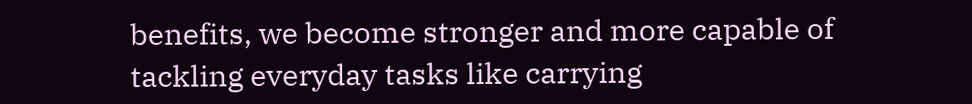benefits, we become stronger and more capable of tackling everyday tasks like carrying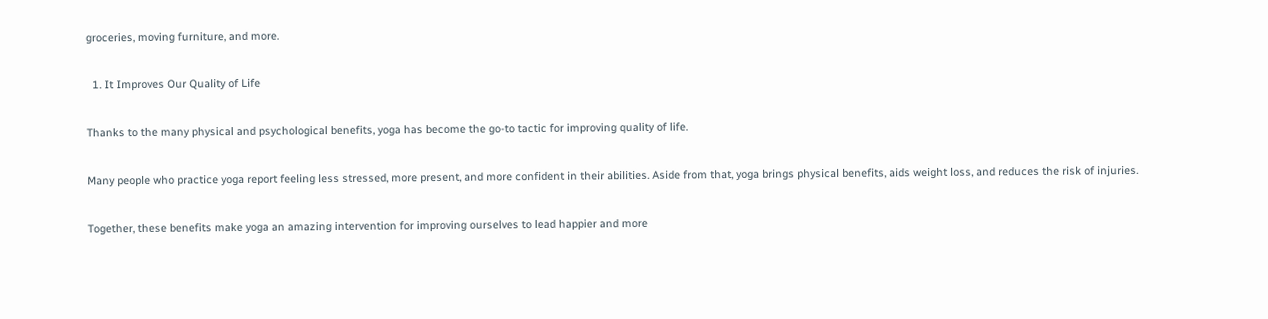groceries, moving furniture, and more.

  1. It Improves Our Quality of Life

Thanks to the many physical and psychological benefits, yoga has become the go-to tactic for improving quality of life.

Many people who practice yoga report feeling less stressed, more present, and more confident in their abilities. Aside from that, yoga brings physical benefits, aids weight loss, and reduces the risk of injuries.

Together, these benefits make yoga an amazing intervention for improving ourselves to lead happier and more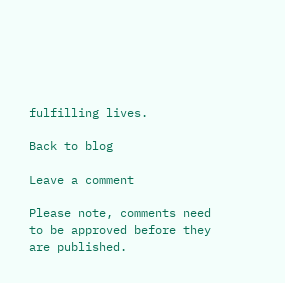fulfilling lives.

Back to blog

Leave a comment

Please note, comments need to be approved before they are published.